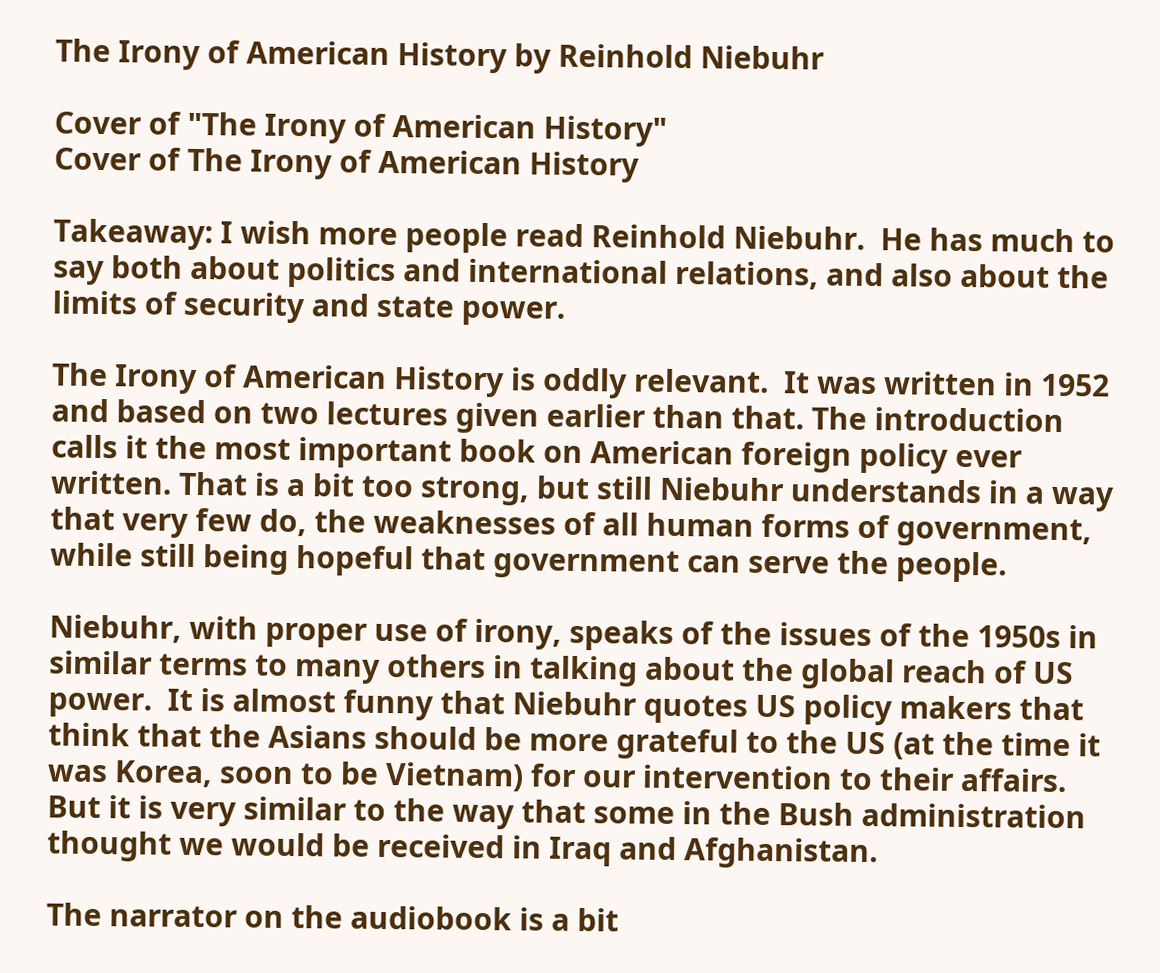The Irony of American History by Reinhold Niebuhr

Cover of "The Irony of American History"
Cover of The Irony of American History

Takeaway: I wish more people read Reinhold Niebuhr.  He has much to say both about politics and international relations, and also about the limits of security and state power.

The Irony of American History is oddly relevant.  It was written in 1952 and based on two lectures given earlier than that. The introduction calls it the most important book on American foreign policy ever written. That is a bit too strong, but still Niebuhr understands in a way that very few do, the weaknesses of all human forms of government, while still being hopeful that government can serve the people.

Niebuhr, with proper use of irony, speaks of the issues of the 1950s in similar terms to many others in talking about the global reach of US power.  It is almost funny that Niebuhr quotes US policy makers that think that the Asians should be more grateful to the US (at the time it was Korea, soon to be Vietnam) for our intervention to their affairs. But it is very similar to the way that some in the Bush administration thought we would be received in Iraq and Afghanistan.

The narrator on the audiobook is a bit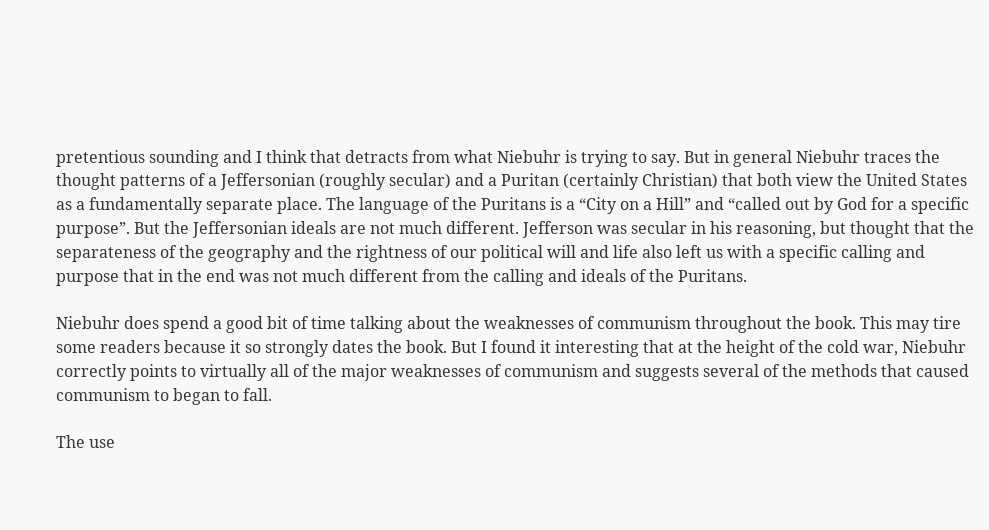pretentious sounding and I think that detracts from what Niebuhr is trying to say. But in general Niebuhr traces the thought patterns of a Jeffersonian (roughly secular) and a Puritan (certainly Christian) that both view the United States as a fundamentally separate place. The language of the Puritans is a “City on a Hill” and “called out by God for a specific purpose”. But the Jeffersonian ideals are not much different. Jefferson was secular in his reasoning, but thought that the separateness of the geography and the rightness of our political will and life also left us with a specific calling and purpose that in the end was not much different from the calling and ideals of the Puritans.

Niebuhr does spend a good bit of time talking about the weaknesses of communism throughout the book. This may tire some readers because it so strongly dates the book. But I found it interesting that at the height of the cold war, Niebuhr correctly points to virtually all of the major weaknesses of communism and suggests several of the methods that caused communism to began to fall.

The use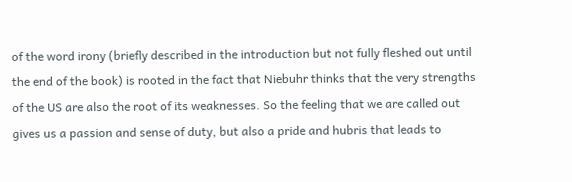of the word irony (briefly described in the introduction but not fully fleshed out until the end of the book) is rooted in the fact that Niebuhr thinks that the very strengths of the US are also the root of its weaknesses. So the feeling that we are called out gives us a passion and sense of duty, but also a pride and hubris that leads to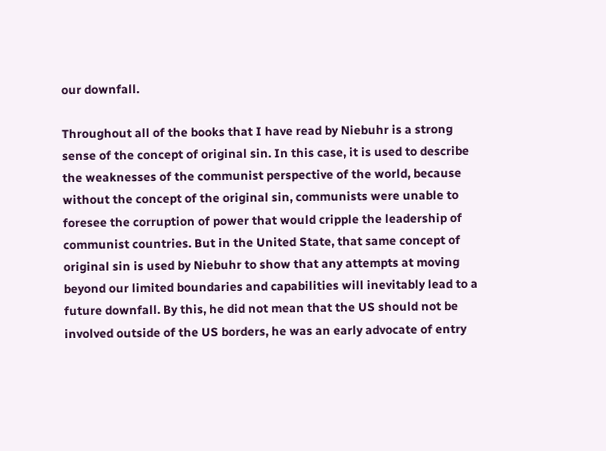our downfall.

Throughout all of the books that I have read by Niebuhr is a strong sense of the concept of original sin. In this case, it is used to describe the weaknesses of the communist perspective of the world, because without the concept of the original sin, communists were unable to foresee the corruption of power that would cripple the leadership of communist countries. But in the United State, that same concept of original sin is used by Niebuhr to show that any attempts at moving beyond our limited boundaries and capabilities will inevitably lead to a future downfall. By this, he did not mean that the US should not be involved outside of the US borders, he was an early advocate of entry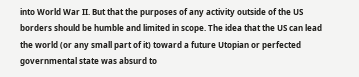into World War II. But that the purposes of any activity outside of the US borders should be humble and limited in scope. The idea that the US can lead the world (or any small part of it) toward a future Utopian or perfected governmental state was absurd to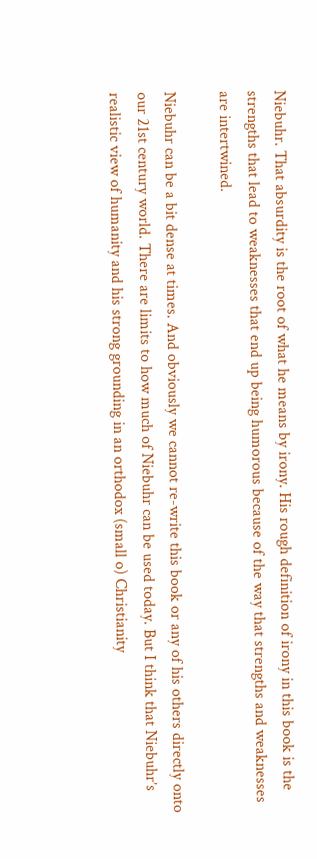Niebuhr. That absurdity is the root of what he means by irony. His rough definition of irony in this book is the strengths that lead to weaknesses that end up being humorous because of the way that strengths and weaknesses are intertwined.

Niebuhr can be a bit dense at times. And obviously we cannot re-write this book or any of his others directly onto our 21st century world. There are limits to how much of Niebuhr can be used today. But I think that Niebuhr’s realistic view of humanity and his strong grounding in an orthodox (small o) Christianity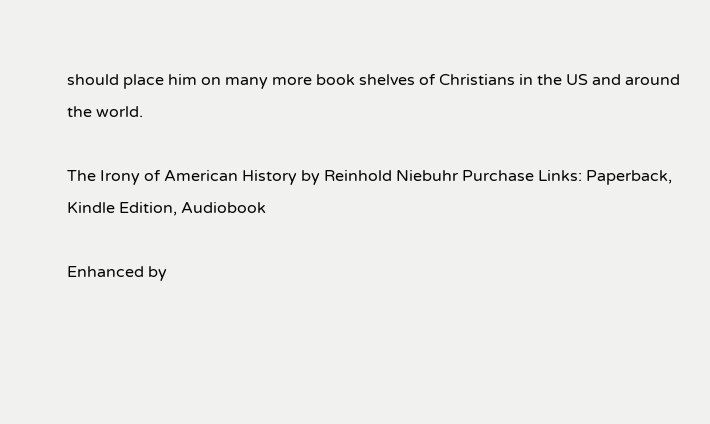should place him on many more book shelves of Christians in the US and around the world.

The Irony of American History by Reinhold Niebuhr Purchase Links: Paperback, Kindle Edition, Audiobook

Enhanced by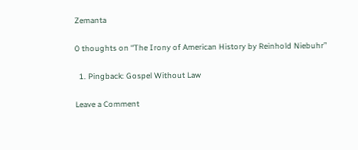Zemanta

0 thoughts on “The Irony of American History by Reinhold Niebuhr”

  1. Pingback: Gospel Without Law

Leave a Comment